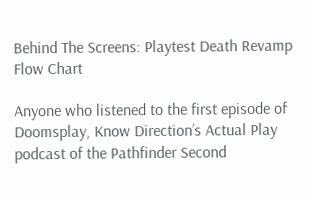Behind The Screens: Playtest Death Revamp Flow Chart

Anyone who listened to the first episode of Doomsplay, Know Direction’s Actual Play podcast of the Pathfinder Second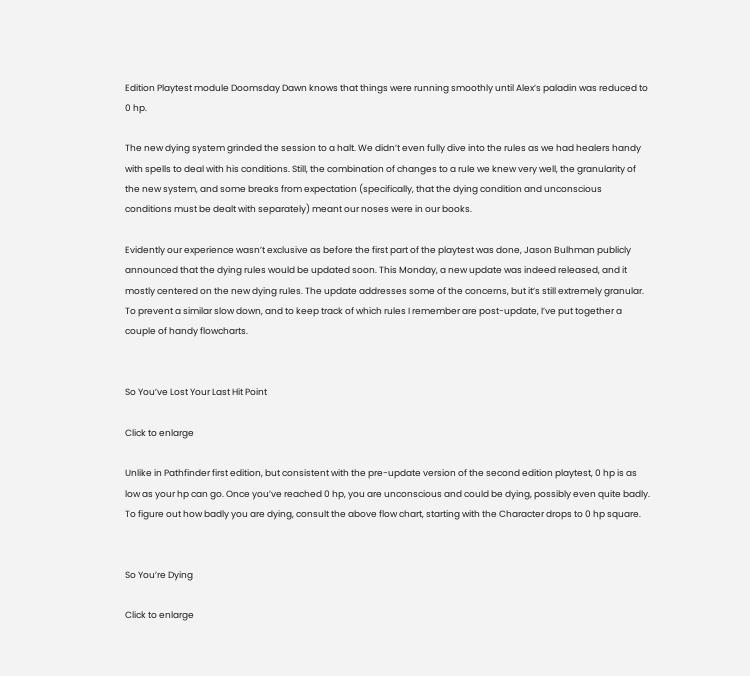Edition Playtest module Doomsday Dawn knows that things were running smoothly until Alex’s paladin was reduced to 0 hp.

The new dying system grinded the session to a halt. We didn’t even fully dive into the rules as we had healers handy with spells to deal with his conditions. Still, the combination of changes to a rule we knew very well, the granularity of the new system, and some breaks from expectation (specifically, that the dying condition and unconscious conditions must be dealt with separately) meant our noses were in our books.

Evidently our experience wasn’t exclusive as before the first part of the playtest was done, Jason Bulhman publicly announced that the dying rules would be updated soon. This Monday, a new update was indeed released, and it mostly centered on the new dying rules. The update addresses some of the concerns, but it’s still extremely granular. To prevent a similar slow down, and to keep track of which rules I remember are post-update, I’ve put together a couple of handy flowcharts.


So You’ve Lost Your Last Hit Point

Click to enlarge

Unlike in Pathfinder first edition, but consistent with the pre-update version of the second edition playtest, 0 hp is as low as your hp can go. Once you’ve reached 0 hp, you are unconscious and could be dying, possibly even quite badly. To figure out how badly you are dying, consult the above flow chart, starting with the Character drops to 0 hp square.


So You’re Dying

Click to enlarge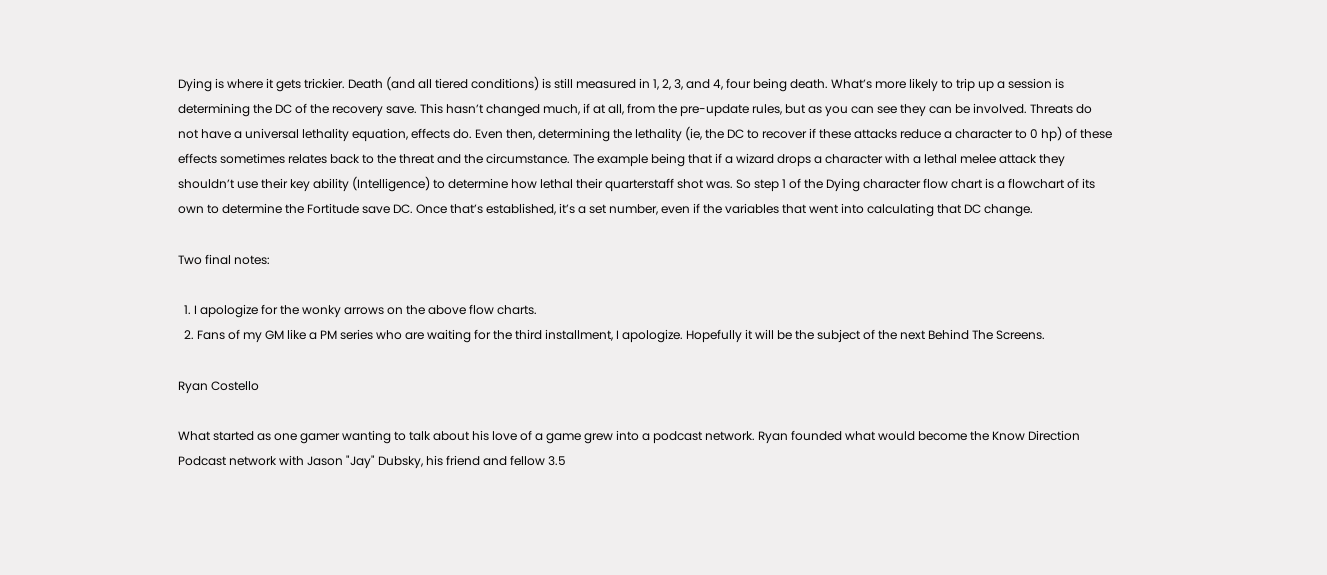Dying is where it gets trickier. Death (and all tiered conditions) is still measured in 1, 2, 3, and 4, four being death. What’s more likely to trip up a session is determining the DC of the recovery save. This hasn’t changed much, if at all, from the pre-update rules, but as you can see they can be involved. Threats do not have a universal lethality equation, effects do. Even then, determining the lethality (ie, the DC to recover if these attacks reduce a character to 0 hp) of these effects sometimes relates back to the threat and the circumstance. The example being that if a wizard drops a character with a lethal melee attack they shouldn’t use their key ability (Intelligence) to determine how lethal their quarterstaff shot was. So step 1 of the Dying character flow chart is a flowchart of its own to determine the Fortitude save DC. Once that’s established, it’s a set number, even if the variables that went into calculating that DC change.

Two final notes:

  1. I apologize for the wonky arrows on the above flow charts.
  2. Fans of my GM like a PM series who are waiting for the third installment, I apologize. Hopefully it will be the subject of the next Behind The Screens.

Ryan Costello

What started as one gamer wanting to talk about his love of a game grew into a podcast network. Ryan founded what would become the Know Direction Podcast network with Jason "Jay" Dubsky, his friend and fellow 3.5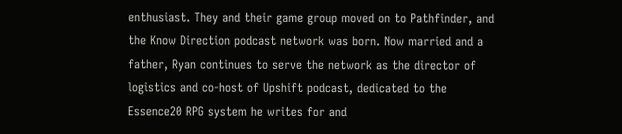enthusiast. They and their game group moved on to Pathfinder, and the Know Direction podcast network was born. Now married and a father, Ryan continues to serve the network as the director of logistics and co-host of Upshift podcast, dedicated to the Essence20 RPG system he writes for and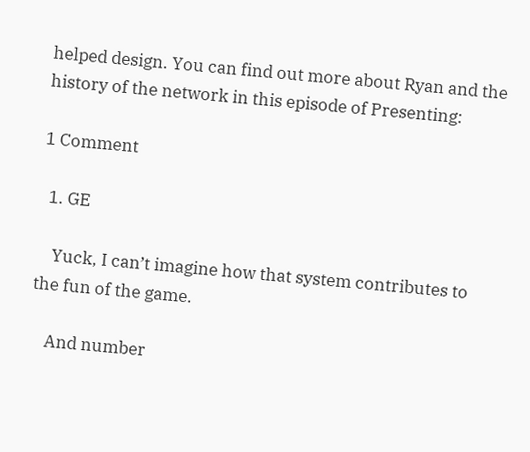helped design. You can find out more about Ryan and the history of the network in this episode of Presenting:

1 Comment

  1. GE

    Yuck, I can’t imagine how that system contributes to the fun of the game.

    And number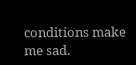conditions make me sad.